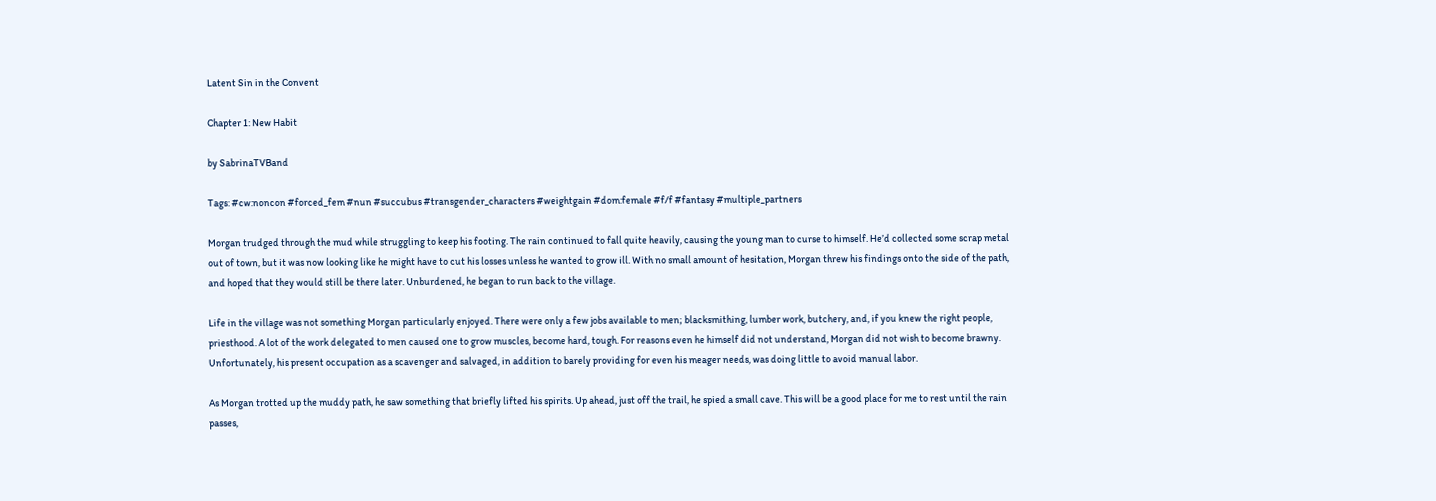Latent Sin in the Convent

Chapter 1: New Habit

by SabrinaTVBand

Tags: #cw:noncon #forced_fem #nun #succubus #transgender_characters #weightgain #dom:female #f/f #fantasy #multiple_partners

Morgan trudged through the mud while struggling to keep his footing. The rain continued to fall quite heavily, causing the young man to curse to himself. He’d collected some scrap metal out of town, but it was now looking like he might have to cut his losses unless he wanted to grow ill. With no small amount of hesitation, Morgan threw his findings onto the side of the path, and hoped that they would still be there later. Unburdened, he began to run back to the village.

Life in the village was not something Morgan particularly enjoyed. There were only a few jobs available to men; blacksmithing, lumber work, butchery, and, if you knew the right people, priesthood. A lot of the work delegated to men caused one to grow muscles, become hard, tough. For reasons even he himself did not understand, Morgan did not wish to become brawny. Unfortunately, his present occupation as a scavenger and salvaged, in addition to barely providing for even his meager needs, was doing little to avoid manual labor.

As Morgan trotted up the muddy path, he saw something that briefly lifted his spirits. Up ahead, just off the trail, he spied a small cave. This will be a good place for me to rest until the rain passes,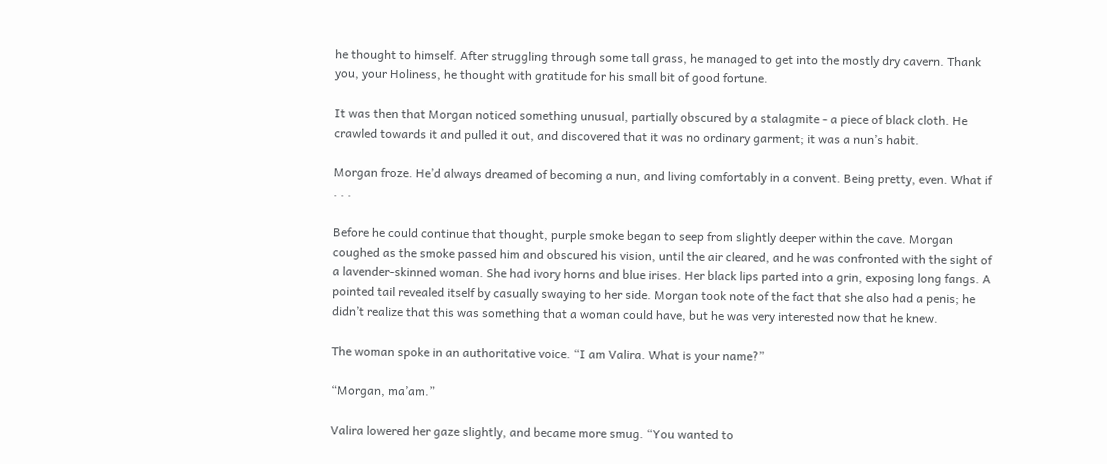he thought to himself. After struggling through some tall grass, he managed to get into the mostly dry cavern. Thank you, your Holiness, he thought with gratitude for his small bit of good fortune.

It was then that Morgan noticed something unusual, partially obscured by a stalagmite - a piece of black cloth. He crawled towards it and pulled it out, and discovered that it was no ordinary garment; it was a nun’s habit.

Morgan froze. He’d always dreamed of becoming a nun, and living comfortably in a convent. Being pretty, even. What if . . .

Before he could continue that thought, purple smoke began to seep from slightly deeper within the cave. Morgan coughed as the smoke passed him and obscured his vision, until the air cleared, and he was confronted with the sight of a lavender-skinned woman. She had ivory horns and blue irises. Her black lips parted into a grin, exposing long fangs. A pointed tail revealed itself by casually swaying to her side. Morgan took note of the fact that she also had a penis; he didn’t realize that this was something that a woman could have, but he was very interested now that he knew.

The woman spoke in an authoritative voice. “I am Valira. What is your name?”

“Morgan, ma’am.”

Valira lowered her gaze slightly, and became more smug. “You wanted to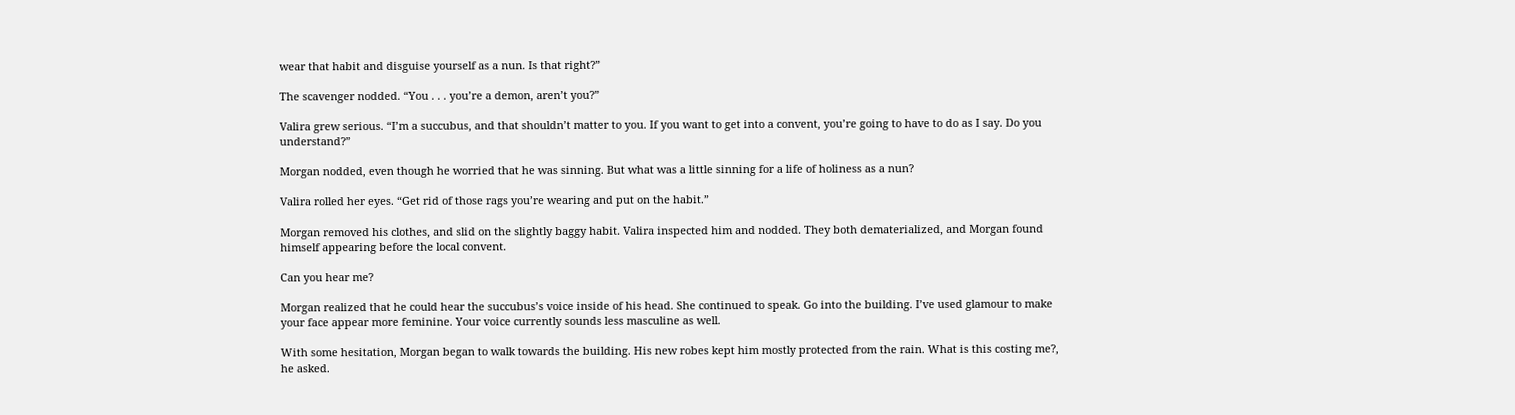wear that habit and disguise yourself as a nun. Is that right?”

The scavenger nodded. “You . . . you’re a demon, aren’t you?”

Valira grew serious. “I’m a succubus, and that shouldn’t matter to you. If you want to get into a convent, you’re going to have to do as I say. Do you understand?”

Morgan nodded, even though he worried that he was sinning. But what was a little sinning for a life of holiness as a nun?

Valira rolled her eyes. “Get rid of those rags you’re wearing and put on the habit.”

Morgan removed his clothes, and slid on the slightly baggy habit. Valira inspected him and nodded. They both dematerialized, and Morgan found himself appearing before the local convent.

Can you hear me?

Morgan realized that he could hear the succubus’s voice inside of his head. She continued to speak. Go into the building. I’ve used glamour to make your face appear more feminine. Your voice currently sounds less masculine as well.

With some hesitation, Morgan began to walk towards the building. His new robes kept him mostly protected from the rain. What is this costing me?, he asked.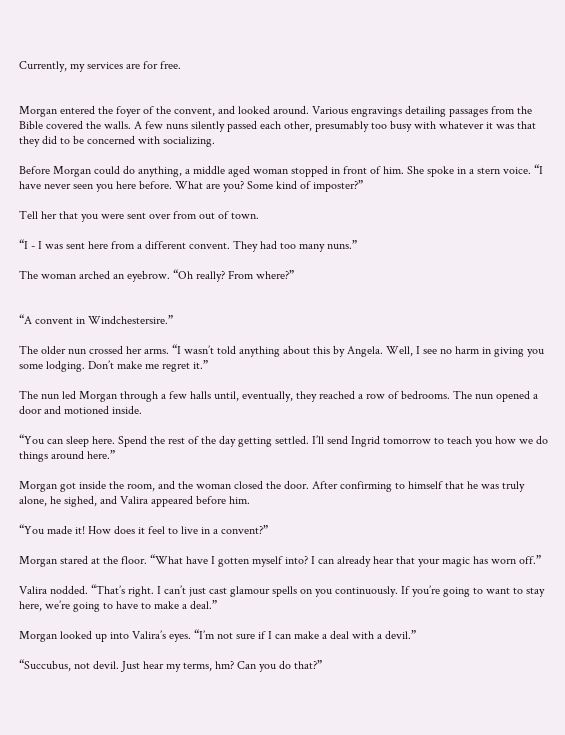Currently, my services are for free.


Morgan entered the foyer of the convent, and looked around. Various engravings detailing passages from the Bible covered the walls. A few nuns silently passed each other, presumably too busy with whatever it was that they did to be concerned with socializing.

Before Morgan could do anything, a middle aged woman stopped in front of him. She spoke in a stern voice. “I have never seen you here before. What are you? Some kind of imposter?”

Tell her that you were sent over from out of town.

“I - I was sent here from a different convent. They had too many nuns.”

The woman arched an eyebrow. “Oh really? From where?”


“A convent in Windchestersire.”

The older nun crossed her arms. “I wasn’t told anything about this by Angela. Well, I see no harm in giving you some lodging. Don’t make me regret it.”

The nun led Morgan through a few halls until, eventually, they reached a row of bedrooms. The nun opened a door and motioned inside.

“You can sleep here. Spend the rest of the day getting settled. I’ll send Ingrid tomorrow to teach you how we do things around here.”

Morgan got inside the room, and the woman closed the door. After confirming to himself that he was truly alone, he sighed, and Valira appeared before him.

“You made it! How does it feel to live in a convent?”

Morgan stared at the floor. “What have I gotten myself into? I can already hear that your magic has worn off.”

Valira nodded. “That’s right. I can’t just cast glamour spells on you continuously. If you’re going to want to stay here, we’re going to have to make a deal.”

Morgan looked up into Valira’s eyes. “I’m not sure if I can make a deal with a devil.”

“Succubus, not devil. Just hear my terms, hm? Can you do that?”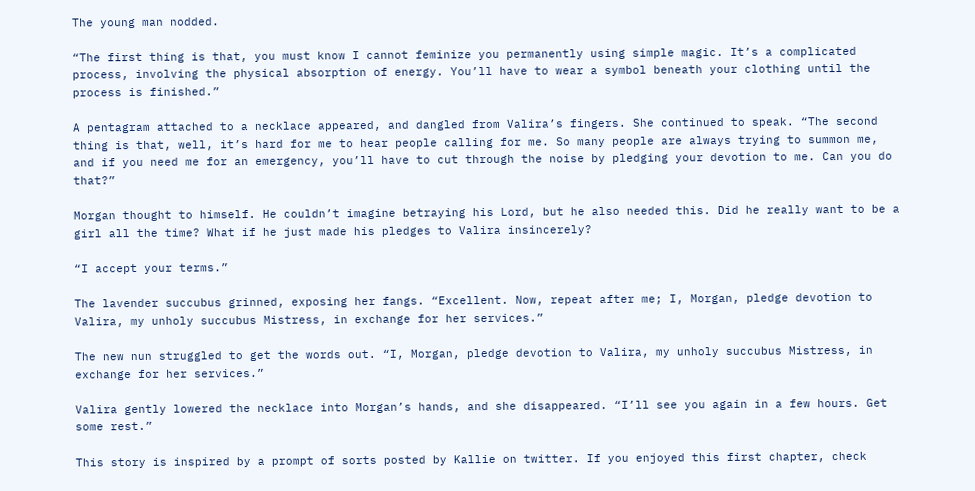The young man nodded.

“The first thing is that, you must know I cannot feminize you permanently using simple magic. It’s a complicated process, involving the physical absorption of energy. You’ll have to wear a symbol beneath your clothing until the process is finished.”

A pentagram attached to a necklace appeared, and dangled from Valira’s fingers. She continued to speak. “The second thing is that, well, it’s hard for me to hear people calling for me. So many people are always trying to summon me, and if you need me for an emergency, you’ll have to cut through the noise by pledging your devotion to me. Can you do that?”

Morgan thought to himself. He couldn’t imagine betraying his Lord, but he also needed this. Did he really want to be a girl all the time? What if he just made his pledges to Valira insincerely?

“I accept your terms.”

The lavender succubus grinned, exposing her fangs. “Excellent. Now, repeat after me; I, Morgan, pledge devotion to Valira, my unholy succubus Mistress, in exchange for her services.”

The new nun struggled to get the words out. “I, Morgan, pledge devotion to Valira, my unholy succubus Mistress, in exchange for her services.”

Valira gently lowered the necklace into Morgan’s hands, and she disappeared. “I’ll see you again in a few hours. Get some rest.”

This story is inspired by a prompt of sorts posted by Kallie on twitter. If you enjoyed this first chapter, check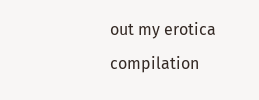out my erotica compilation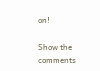on!

Show the comments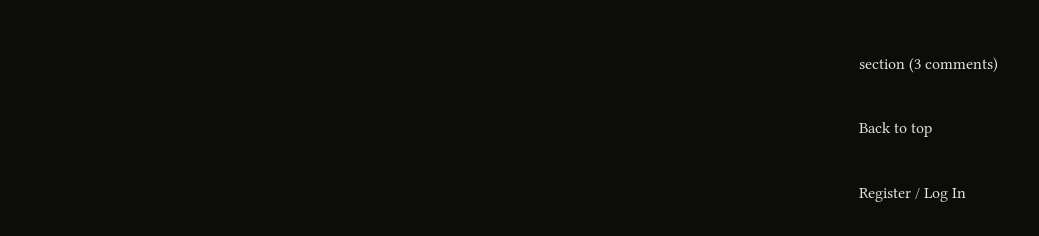section (3 comments)

Back to top

Register / Log In